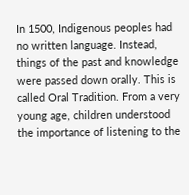In 1500, Indigenous peoples had no written language. Instead, things of the past and knowledge were passed down orally. This is called Oral Tradition. From a very young age, children understood the importance of listening to the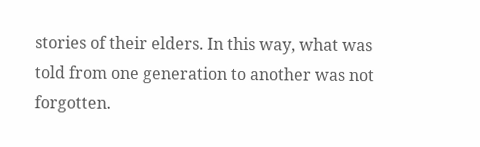stories of their elders. In this way, what was told from one generation to another was not forgotten.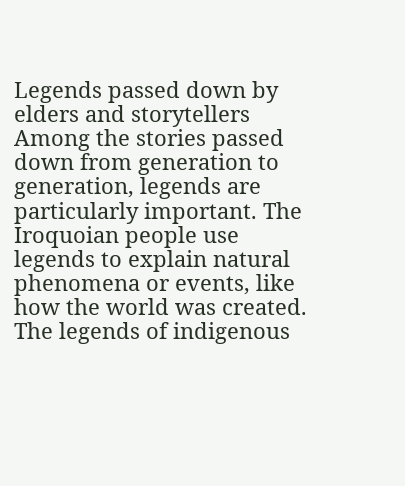Legends passed down by elders and storytellers
Among the stories passed down from generation to generation, legends are particularly important. The Iroquoian people use legends to explain natural phenomena or events, like how the world was created.  The legends of indigenous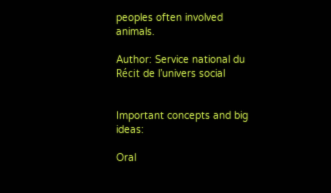peoples often involved animals.

Author: Service national du Récit de l’univers social


Important concepts and big ideas:

Oral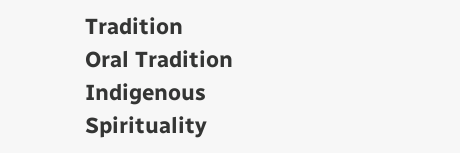Tradition
Oral Tradition
Indigenous Spirituality